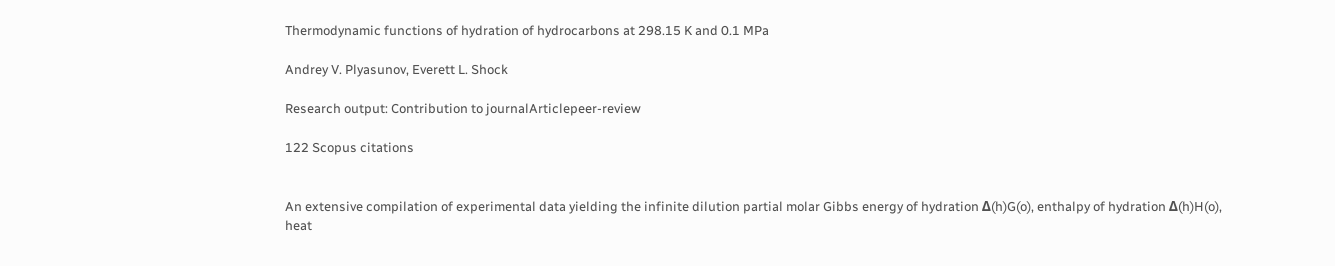Thermodynamic functions of hydration of hydrocarbons at 298.15 K and 0.1 MPa

Andrey V. Plyasunov, Everett L. Shock

Research output: Contribution to journalArticlepeer-review

122 Scopus citations


An extensive compilation of experimental data yielding the infinite dilution partial molar Gibbs energy of hydration Δ(h)G(o), enthalpy of hydration Δ(h)H(o), heat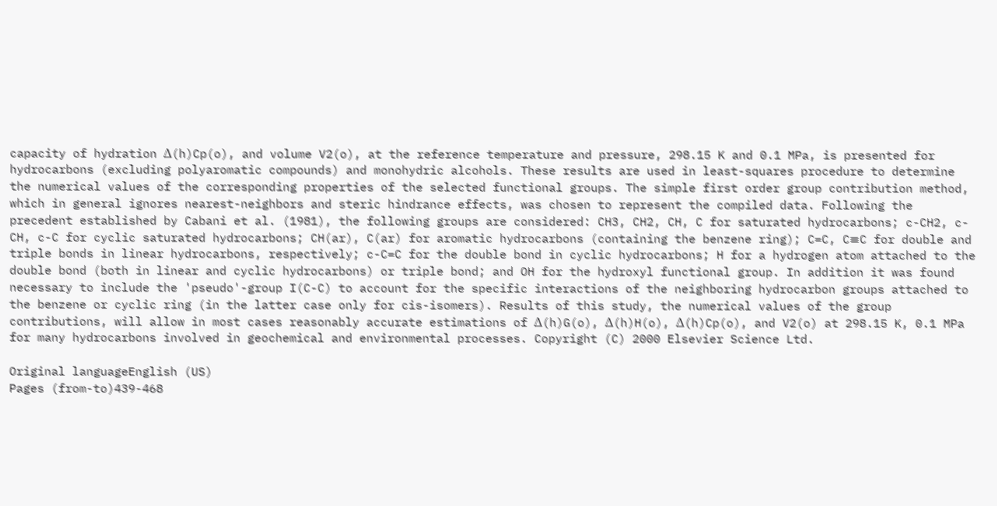capacity of hydration Δ(h)Cp(o), and volume V2(o), at the reference temperature and pressure, 298.15 K and 0.1 MPa, is presented for hydrocarbons (excluding polyaromatic compounds) and monohydric alcohols. These results are used in least-squares procedure to determine the numerical values of the corresponding properties of the selected functional groups. The simple first order group contribution method, which in general ignores nearest-neighbors and steric hindrance effects, was chosen to represent the compiled data. Following the precedent established by Cabani et al. (1981), the following groups are considered: CH3, CH2, CH, C for saturated hydrocarbons; c-CH2, c-CH, c-C for cyclic saturated hydrocarbons; CH(ar), C(ar) for aromatic hydrocarbons (containing the benzene ring); C=C, C≡C for double and triple bonds in linear hydrocarbons, respectively; c-C=C for the double bond in cyclic hydrocarbons; H for a hydrogen atom attached to the double bond (both in linear and cyclic hydrocarbons) or triple bond; and OH for the hydroxyl functional group. In addition it was found necessary to include the 'pseudo'-group I(C-C) to account for the specific interactions of the neighboring hydrocarbon groups attached to the benzene or cyclic ring (in the latter case only for cis-isomers). Results of this study, the numerical values of the group contributions, will allow in most cases reasonably accurate estimations of Δ(h)G(o), Δ(h)H(o), Δ(h)Cp(o), and V2(o) at 298.15 K, 0.1 MPa for many hydrocarbons involved in geochemical and environmental processes. Copyright (C) 2000 Elsevier Science Ltd.

Original languageEnglish (US)
Pages (from-to)439-468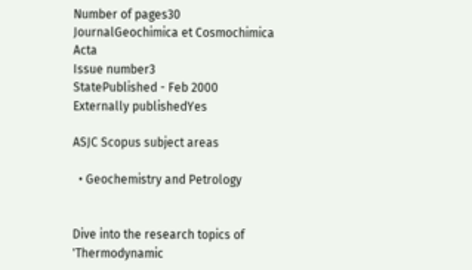Number of pages30
JournalGeochimica et Cosmochimica Acta
Issue number3
StatePublished - Feb 2000
Externally publishedYes

ASJC Scopus subject areas

  • Geochemistry and Petrology


Dive into the research topics of 'Thermodynamic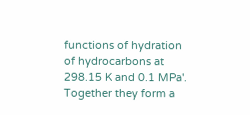functions of hydration of hydrocarbons at 298.15 K and 0.1 MPa'. Together they form a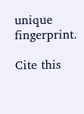unique fingerprint.

Cite this